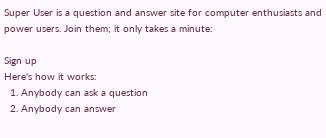Super User is a question and answer site for computer enthusiasts and power users. Join them; it only takes a minute:

Sign up
Here's how it works:
  1. Anybody can ask a question
  2. Anybody can answer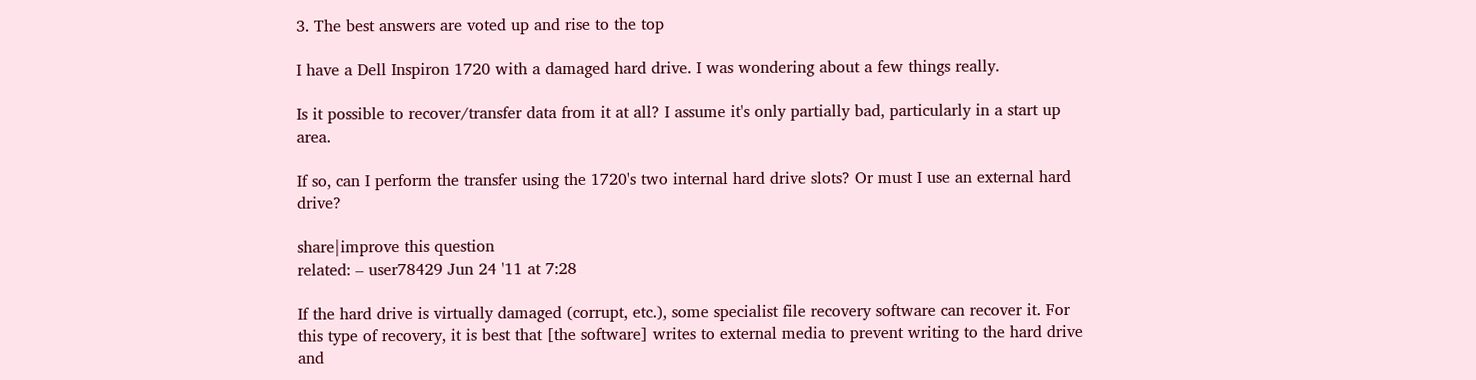3. The best answers are voted up and rise to the top

I have a Dell Inspiron 1720 with a damaged hard drive. I was wondering about a few things really.

Is it possible to recover/transfer data from it at all? I assume it's only partially bad, particularly in a start up area.

If so, can I perform the transfer using the 1720's two internal hard drive slots? Or must I use an external hard drive?

share|improve this question
related: – user78429 Jun 24 '11 at 7:28

If the hard drive is virtually damaged (corrupt, etc.), some specialist file recovery software can recover it. For this type of recovery, it is best that [the software] writes to external media to prevent writing to the hard drive and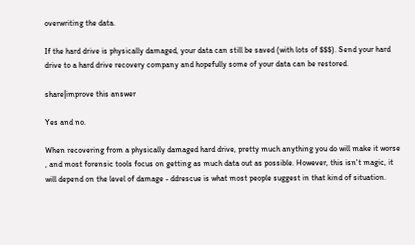overwriting the data.

If the hard drive is physically damaged, your data can still be saved (with lots of $$$). Send your hard drive to a hard drive recovery company and hopefully some of your data can be restored.

share|improve this answer

Yes and no.

When recovering from a physically damaged hard drive, pretty much anything you do will make it worse , and most forensic tools focus on getting as much data out as possible. However, this isn't magic, it will depend on the level of damage - ddrescue is what most people suggest in that kind of situation.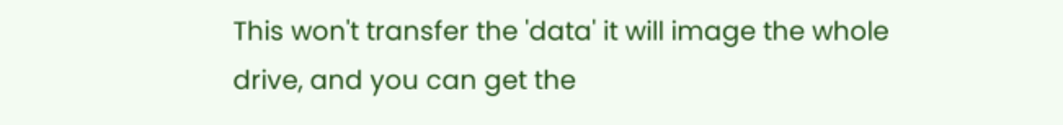This won't transfer the 'data' it will image the whole drive, and you can get the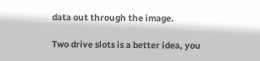data out through the image.

Two drive slots is a better idea, you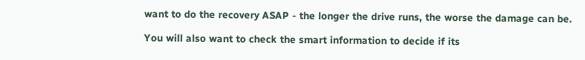want to do the recovery ASAP - the longer the drive runs, the worse the damage can be.

You will also want to check the smart information to decide if its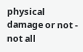physical damage or not - not all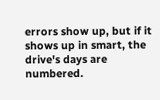errors show up, but if it shows up in smart, the drive's days are numbered.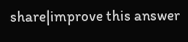share|improve this answer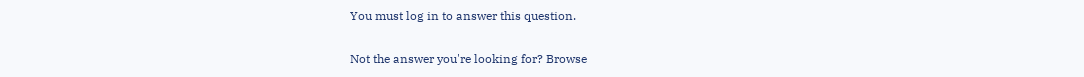You must log in to answer this question.

Not the answer you're looking for? Browse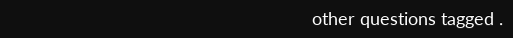other questions tagged .